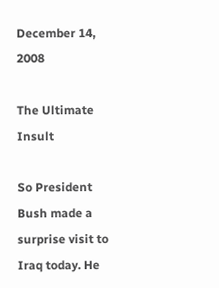December 14, 2008

The Ultimate Insult

So President Bush made a surprise visit to Iraq today. He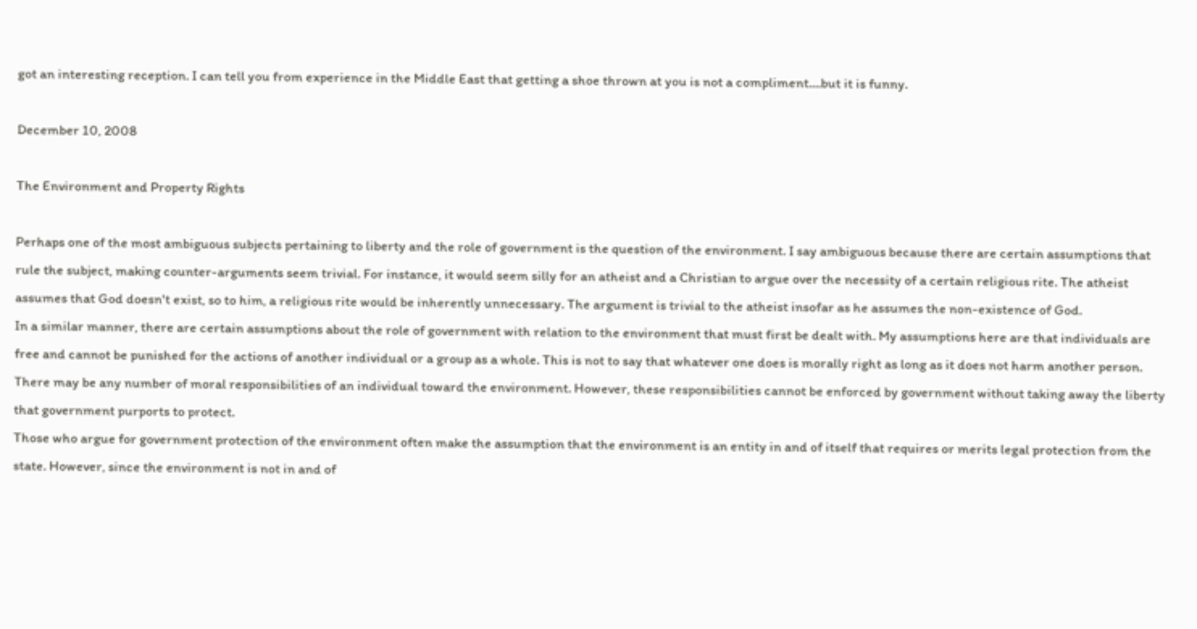got an interesting reception. I can tell you from experience in the Middle East that getting a shoe thrown at you is not a compliment....but it is funny.

December 10, 2008

The Environment and Property Rights

Perhaps one of the most ambiguous subjects pertaining to liberty and the role of government is the question of the environment. I say ambiguous because there are certain assumptions that rule the subject, making counter-arguments seem trivial. For instance, it would seem silly for an atheist and a Christian to argue over the necessity of a certain religious rite. The atheist assumes that God doesn't exist, so to him, a religious rite would be inherently unnecessary. The argument is trivial to the atheist insofar as he assumes the non-existence of God.
In a similar manner, there are certain assumptions about the role of government with relation to the environment that must first be dealt with. My assumptions here are that individuals are free and cannot be punished for the actions of another individual or a group as a whole. This is not to say that whatever one does is morally right as long as it does not harm another person. There may be any number of moral responsibilities of an individual toward the environment. However, these responsibilities cannot be enforced by government without taking away the liberty that government purports to protect.
Those who argue for government protection of the environment often make the assumption that the environment is an entity in and of itself that requires or merits legal protection from the state. However, since the environment is not in and of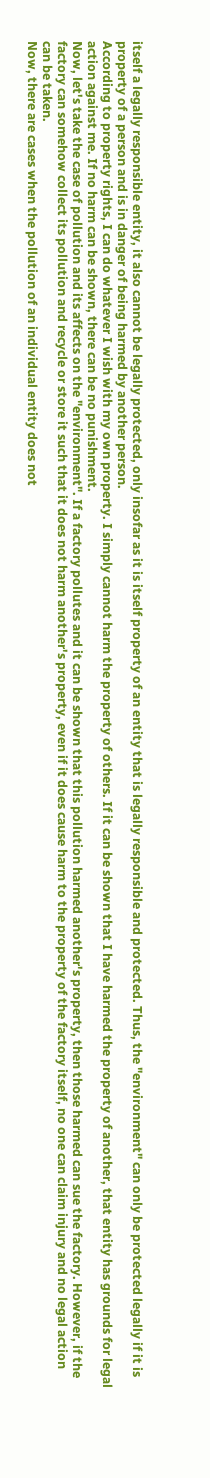itself a legally responsible entity, it also cannot be legally protected, only insofar as it is itself property of an entity that is legally responsible and protected. Thus, the "environment" can only be protected legally if it is property of a person and is in danger of being harmed by another person.
According to property rights, I can do whatever I wish with my own property. I simply cannot harm the property of others. If it can be shown that I have harmed the property of another, that entity has grounds for legal action against me. If no harm can be shown, there can be no punishment.
Now, let's take the case of pollution and its affects on the "environment". If a factory pollutes and it can be shown that this pollution harmed another's property, then those harmed can sue the factory. However, if the factory can somehow collect its pollution and recycle or store it such that it does not harm another's property, even if it does cause harm to the property of the factory itself, no one can claim injury and no legal action can be taken.
Now, there are cases when the pollution of an individual entity does not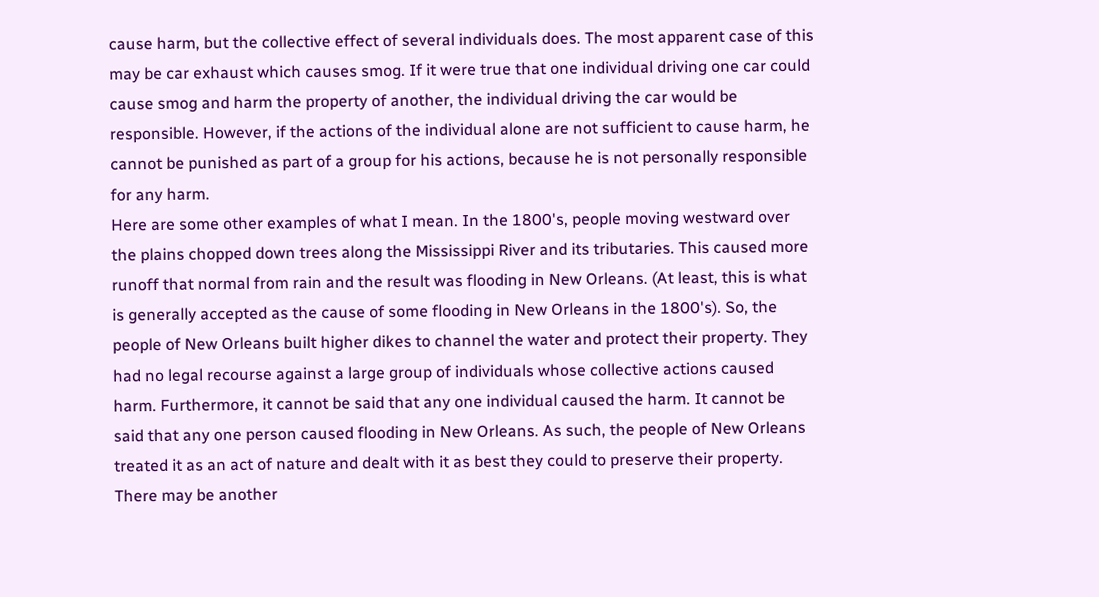cause harm, but the collective effect of several individuals does. The most apparent case of this may be car exhaust which causes smog. If it were true that one individual driving one car could cause smog and harm the property of another, the individual driving the car would be responsible. However, if the actions of the individual alone are not sufficient to cause harm, he cannot be punished as part of a group for his actions, because he is not personally responsible for any harm.
Here are some other examples of what I mean. In the 1800's, people moving westward over the plains chopped down trees along the Mississippi River and its tributaries. This caused more runoff that normal from rain and the result was flooding in New Orleans. (At least, this is what is generally accepted as the cause of some flooding in New Orleans in the 1800's). So, the people of New Orleans built higher dikes to channel the water and protect their property. They had no legal recourse against a large group of individuals whose collective actions caused harm. Furthermore, it cannot be said that any one individual caused the harm. It cannot be said that any one person caused flooding in New Orleans. As such, the people of New Orleans treated it as an act of nature and dealt with it as best they could to preserve their property.
There may be another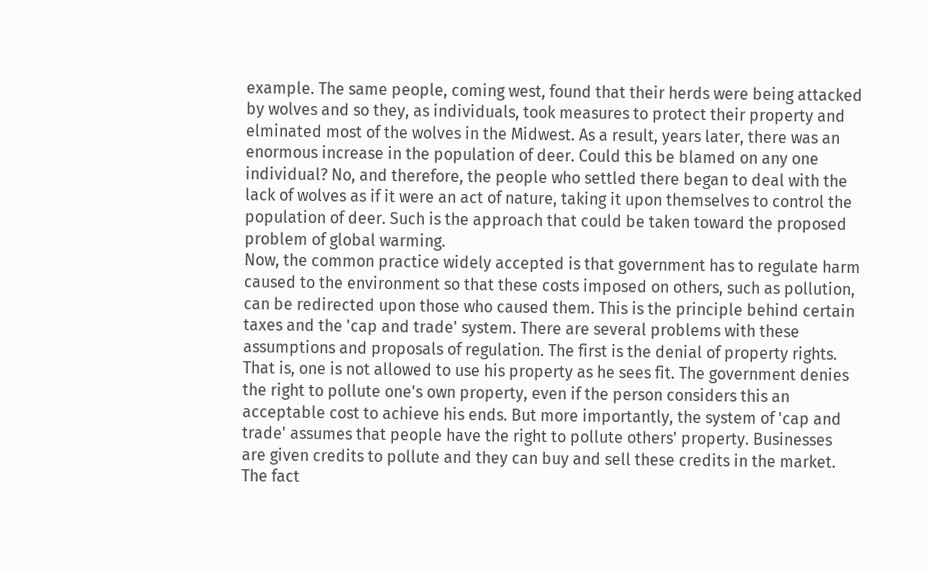example. The same people, coming west, found that their herds were being attacked by wolves and so they, as individuals, took measures to protect their property and elminated most of the wolves in the Midwest. As a result, years later, there was an enormous increase in the population of deer. Could this be blamed on any one individual? No, and therefore, the people who settled there began to deal with the lack of wolves as if it were an act of nature, taking it upon themselves to control the population of deer. Such is the approach that could be taken toward the proposed problem of global warming.
Now, the common practice widely accepted is that government has to regulate harm caused to the environment so that these costs imposed on others, such as pollution, can be redirected upon those who caused them. This is the principle behind certain taxes and the 'cap and trade' system. There are several problems with these assumptions and proposals of regulation. The first is the denial of property rights. That is, one is not allowed to use his property as he sees fit. The government denies the right to pollute one's own property, even if the person considers this an acceptable cost to achieve his ends. But more importantly, the system of 'cap and trade' assumes that people have the right to pollute others' property. Businesses are given credits to pollute and they can buy and sell these credits in the market. The fact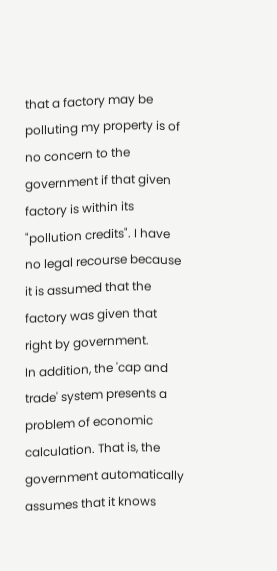that a factory may be polluting my property is of no concern to the government if that given factory is within its "pollution credits". I have no legal recourse because it is assumed that the factory was given that right by government.
In addition, the 'cap and trade' system presents a problem of economic calculation. That is, the government automatically assumes that it knows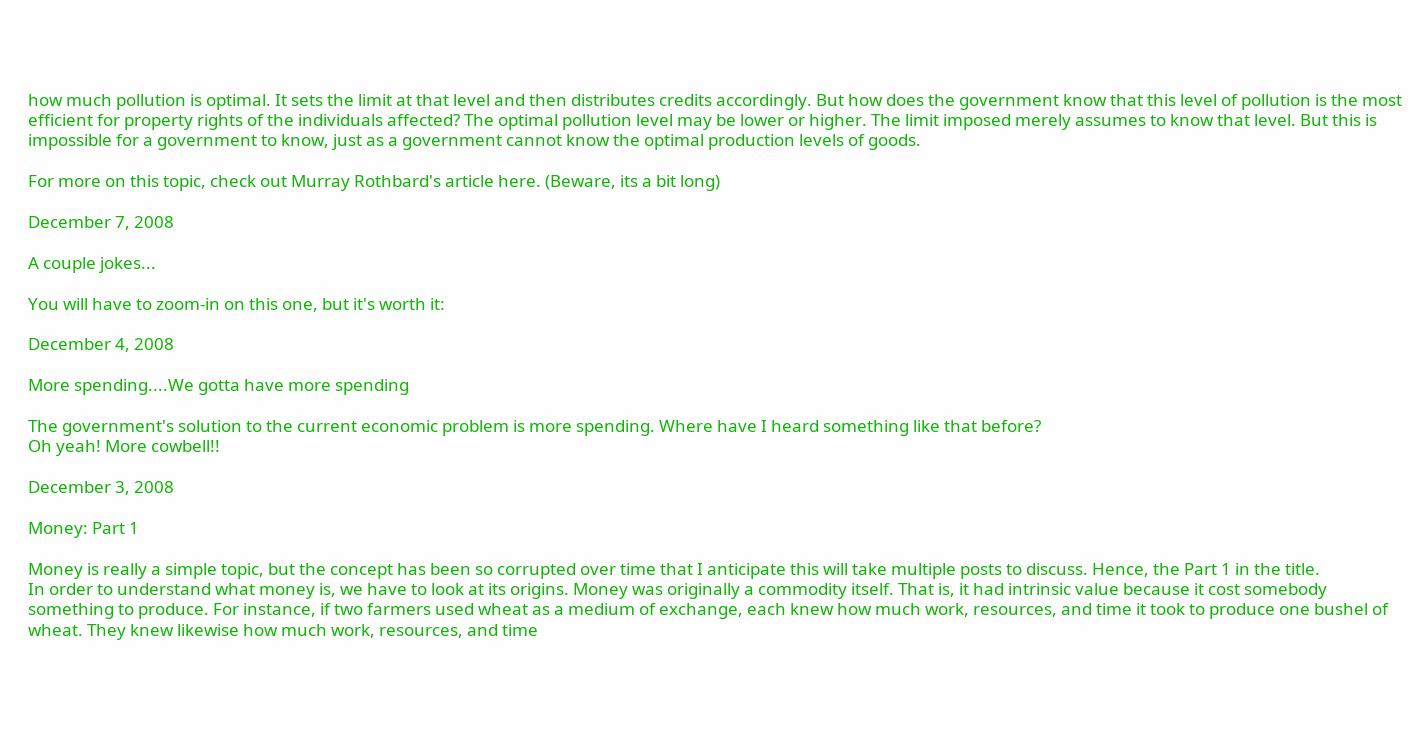how much pollution is optimal. It sets the limit at that level and then distributes credits accordingly. But how does the government know that this level of pollution is the most efficient for property rights of the individuals affected? The optimal pollution level may be lower or higher. The limit imposed merely assumes to know that level. But this is impossible for a government to know, just as a government cannot know the optimal production levels of goods.

For more on this topic, check out Murray Rothbard's article here. (Beware, its a bit long)

December 7, 2008

A couple jokes...

You will have to zoom-in on this one, but it's worth it:

December 4, 2008

More spending....We gotta have more spending

The government's solution to the current economic problem is more spending. Where have I heard something like that before?
Oh yeah! More cowbell!!

December 3, 2008

Money: Part 1

Money is really a simple topic, but the concept has been so corrupted over time that I anticipate this will take multiple posts to discuss. Hence, the Part 1 in the title.
In order to understand what money is, we have to look at its origins. Money was originally a commodity itself. That is, it had intrinsic value because it cost somebody something to produce. For instance, if two farmers used wheat as a medium of exchange, each knew how much work, resources, and time it took to produce one bushel of wheat. They knew likewise how much work, resources, and time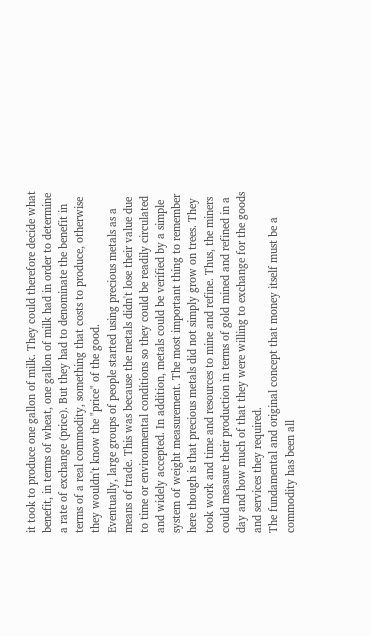it took to produce one gallon of milk. They could therefore decide what benefit, in terms of wheat, one gallon of milk had in order to determine a rate of exchange (price). But they had to denominate the benefit in terms of a real commodity, something that costs to produce, otherwise they wouldn't know the "price" of the good.
Eventually, large groups of people started using precious metals as a means of trade. This was because the metals didn't lose their value due to time or environmental conditions so they could be readily circulated and widely accepted. In addition, metals could be verified by a simple system of weight measurement. The most important thing to remember here though is that precious metals did not simply grow on trees. They took work and time and resources to mine and refine. Thus, the miners could measure their production in terms of gold mined and refined in a day and how much of that they were willing to exchange for the goods and services they required.
The fundamental and original concept that money itself must be a commodity has been all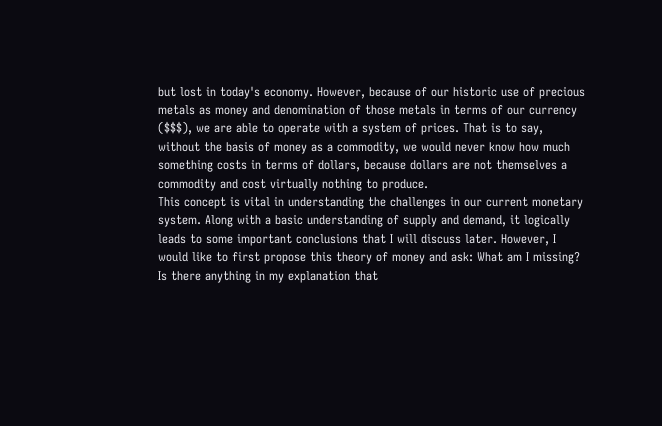but lost in today's economy. However, because of our historic use of precious metals as money and denomination of those metals in terms of our currency ($$$), we are able to operate with a system of prices. That is to say, without the basis of money as a commodity, we would never know how much something costs in terms of dollars, because dollars are not themselves a commodity and cost virtually nothing to produce.
This concept is vital in understanding the challenges in our current monetary system. Along with a basic understanding of supply and demand, it logically leads to some important conclusions that I will discuss later. However, I would like to first propose this theory of money and ask: What am I missing? Is there anything in my explanation that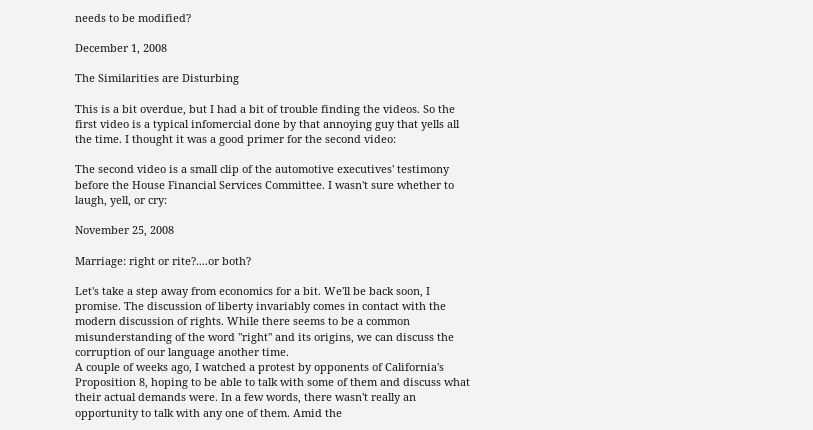needs to be modified?

December 1, 2008

The Similarities are Disturbing

This is a bit overdue, but I had a bit of trouble finding the videos. So the first video is a typical infomercial done by that annoying guy that yells all the time. I thought it was a good primer for the second video:

The second video is a small clip of the automotive executives' testimony before the House Financial Services Committee. I wasn't sure whether to laugh, yell, or cry:

November 25, 2008

Marriage: right or rite?....or both?

Let's take a step away from economics for a bit. We'll be back soon, I promise. The discussion of liberty invariably comes in contact with the modern discussion of rights. While there seems to be a common misunderstanding of the word "right" and its origins, we can discuss the corruption of our language another time.
A couple of weeks ago, I watched a protest by opponents of California's Proposition 8, hoping to be able to talk with some of them and discuss what their actual demands were. In a few words, there wasn't really an opportunity to talk with any one of them. Amid the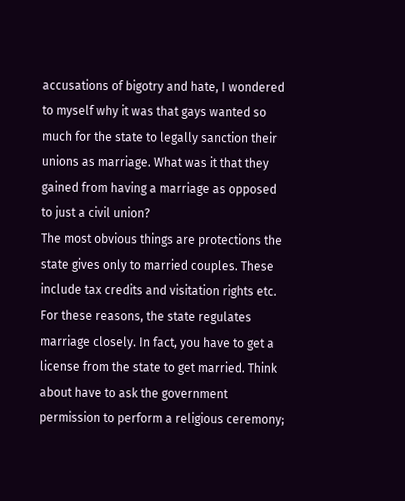accusations of bigotry and hate, I wondered to myself why it was that gays wanted so much for the state to legally sanction their unions as marriage. What was it that they gained from having a marriage as opposed to just a civil union?
The most obvious things are protections the state gives only to married couples. These include tax credits and visitation rights etc. For these reasons, the state regulates marriage closely. In fact, you have to get a license from the state to get married. Think about have to ask the government permission to perform a religious ceremony;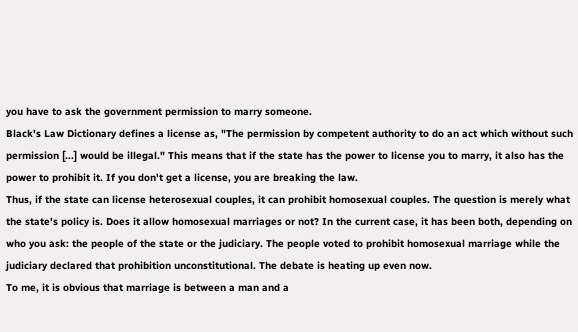you have to ask the government permission to marry someone.
Black's Law Dictionary defines a license as, "The permission by competent authority to do an act which without such permission [...] would be illegal." This means that if the state has the power to license you to marry, it also has the power to prohibit it. If you don't get a license, you are breaking the law.
Thus, if the state can license heterosexual couples, it can prohibit homosexual couples. The question is merely what the state's policy is. Does it allow homosexual marriages or not? In the current case, it has been both, depending on who you ask: the people of the state or the judiciary. The people voted to prohibit homosexual marriage while the judiciary declared that prohibition unconstitutional. The debate is heating up even now.
To me, it is obvious that marriage is between a man and a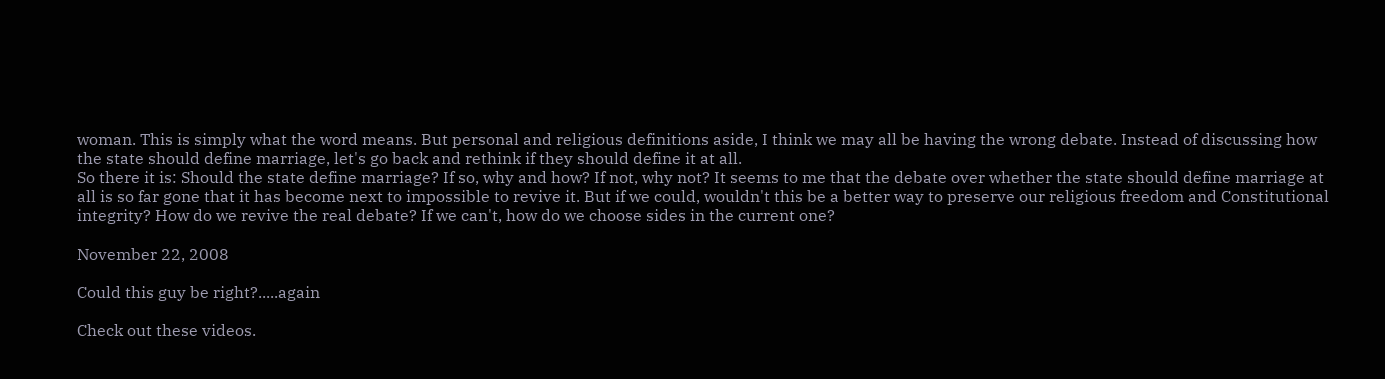woman. This is simply what the word means. But personal and religious definitions aside, I think we may all be having the wrong debate. Instead of discussing how the state should define marriage, let's go back and rethink if they should define it at all.
So there it is: Should the state define marriage? If so, why and how? If not, why not? It seems to me that the debate over whether the state should define marriage at all is so far gone that it has become next to impossible to revive it. But if we could, wouldn't this be a better way to preserve our religious freedom and Constitutional integrity? How do we revive the real debate? If we can't, how do we choose sides in the current one?

November 22, 2008

Could this guy be right?.....again

Check out these videos.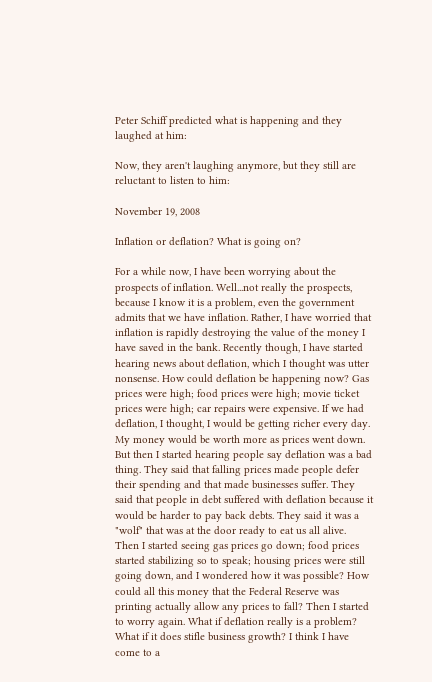Peter Schiff predicted what is happening and they laughed at him:

Now, they aren't laughing anymore, but they still are reluctant to listen to him:

November 19, 2008

Inflation or deflation? What is going on?

For a while now, I have been worrying about the prospects of inflation. Well...not really the prospects, because I know it is a problem, even the government admits that we have inflation. Rather, I have worried that inflation is rapidly destroying the value of the money I have saved in the bank. Recently though, I have started hearing news about deflation, which I thought was utter nonsense. How could deflation be happening now? Gas prices were high; food prices were high; movie ticket prices were high; car repairs were expensive. If we had deflation, I thought, I would be getting richer every day. My money would be worth more as prices went down.
But then I started hearing people say deflation was a bad thing. They said that falling prices made people defer their spending and that made businesses suffer. They said that people in debt suffered with deflation because it would be harder to pay back debts. They said it was a "wolf" that was at the door ready to eat us all alive.
Then I started seeing gas prices go down; food prices started stabilizing so to speak; housing prices were still going down, and I wondered how it was possible? How could all this money that the Federal Reserve was printing actually allow any prices to fall? Then I started to worry again. What if deflation really is a problem? What if it does stifle business growth? I think I have come to a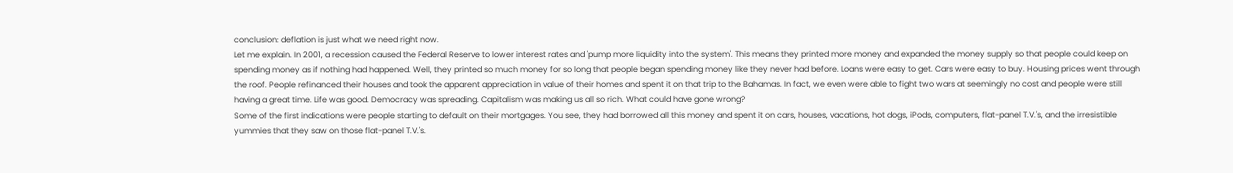conclusion: deflation is just what we need right now.
Let me explain. In 2001, a recession caused the Federal Reserve to lower interest rates and 'pump more liquidity into the system'. This means they printed more money and expanded the money supply so that people could keep on spending money as if nothing had happened. Well, they printed so much money for so long that people began spending money like they never had before. Loans were easy to get. Cars were easy to buy. Housing prices went through the roof. People refinanced their houses and took the apparent appreciation in value of their homes and spent it on that trip to the Bahamas. In fact, we even were able to fight two wars at seemingly no cost and people were still having a great time. Life was good. Democracy was spreading. Capitalism was making us all so rich. What could have gone wrong?
Some of the first indications were people starting to default on their mortgages. You see, they had borrowed all this money and spent it on cars, houses, vacations, hot dogs, iPods, computers, flat-panel T.V.'s, and the irresistible yummies that they saw on those flat-panel T.V.'s.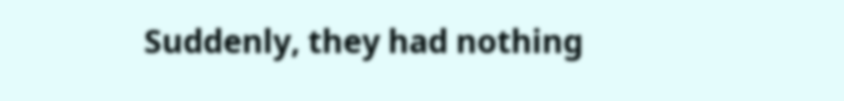Suddenly, they had nothing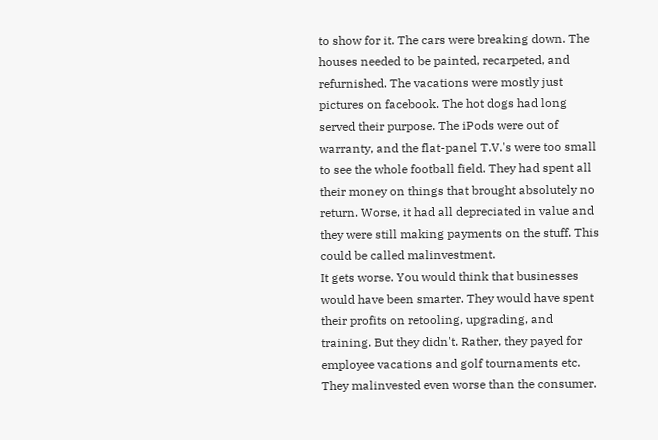to show for it. The cars were breaking down. The houses needed to be painted, recarpeted, and refurnished. The vacations were mostly just pictures on facebook. The hot dogs had long served their purpose. The iPods were out of warranty, and the flat-panel T.V.'s were too small to see the whole football field. They had spent all their money on things that brought absolutely no return. Worse, it had all depreciated in value and they were still making payments on the stuff. This could be called malinvestment.
It gets worse. You would think that businesses would have been smarter. They would have spent their profits on retooling, upgrading, and training. But they didn't. Rather, they payed for employee vacations and golf tournaments etc. They malinvested even worse than the consumer.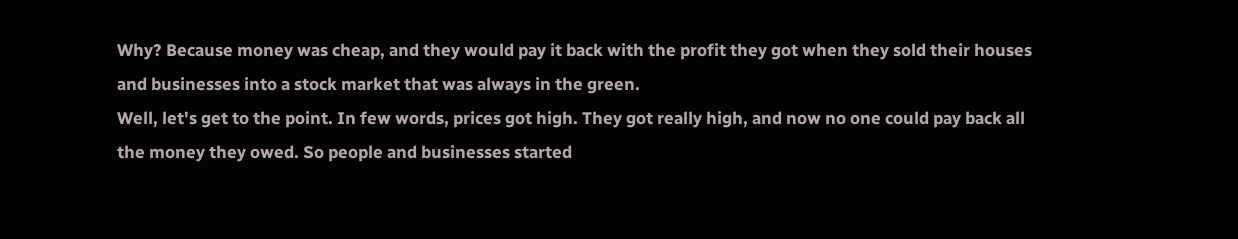Why? Because money was cheap, and they would pay it back with the profit they got when they sold their houses and businesses into a stock market that was always in the green.
Well, let's get to the point. In few words, prices got high. They got really high, and now no one could pay back all the money they owed. So people and businesses started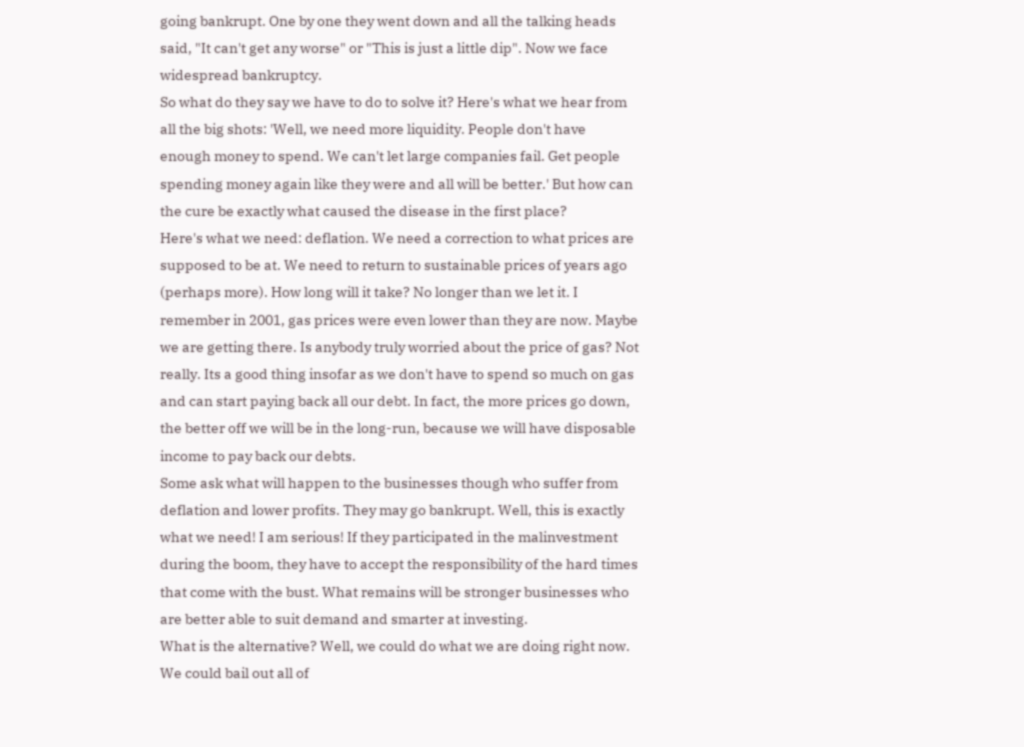going bankrupt. One by one they went down and all the talking heads said, "It can't get any worse" or "This is just a little dip". Now we face widespread bankruptcy.
So what do they say we have to do to solve it? Here's what we hear from all the big shots: 'Well, we need more liquidity. People don't have enough money to spend. We can't let large companies fail. Get people spending money again like they were and all will be better.' But how can the cure be exactly what caused the disease in the first place?
Here's what we need: deflation. We need a correction to what prices are supposed to be at. We need to return to sustainable prices of years ago (perhaps more). How long will it take? No longer than we let it. I remember in 2001, gas prices were even lower than they are now. Maybe we are getting there. Is anybody truly worried about the price of gas? Not really. Its a good thing insofar as we don't have to spend so much on gas and can start paying back all our debt. In fact, the more prices go down, the better off we will be in the long-run, because we will have disposable income to pay back our debts.
Some ask what will happen to the businesses though who suffer from deflation and lower profits. They may go bankrupt. Well, this is exactly what we need! I am serious! If they participated in the malinvestment during the boom, they have to accept the responsibility of the hard times that come with the bust. What remains will be stronger businesses who are better able to suit demand and smarter at investing.
What is the alternative? Well, we could do what we are doing right now. We could bail out all of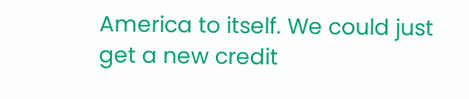America to itself. We could just get a new credit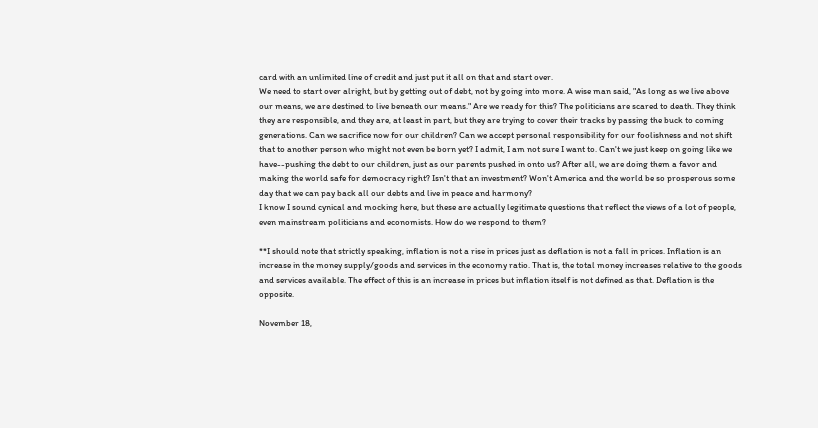card with an unlimited line of credit and just put it all on that and start over.
We need to start over alright, but by getting out of debt, not by going into more. A wise man said, "As long as we live above our means, we are destined to live beneath our means." Are we ready for this? The politicians are scared to death. They think they are responsible, and they are, at least in part, but they are trying to cover their tracks by passing the buck to coming generations. Can we sacrifice now for our children? Can we accept personal responsibility for our foolishness and not shift that to another person who might not even be born yet? I admit, I am not sure I want to. Can't we just keep on going like we have--pushing the debt to our children, just as our parents pushed in onto us? After all, we are doing them a favor and making the world safe for democracy right? Isn't that an investment? Won't America and the world be so prosperous some day that we can pay back all our debts and live in peace and harmony?
I know I sound cynical and mocking here, but these are actually legitimate questions that reflect the views of a lot of people, even mainstream politicians and economists. How do we respond to them?

**I should note that strictly speaking, inflation is not a rise in prices just as deflation is not a fall in prices. Inflation is an increase in the money supply/goods and services in the economy ratio. That is, the total money increases relative to the goods and services available. The effect of this is an increase in prices but inflation itself is not defined as that. Deflation is the opposite.

November 18,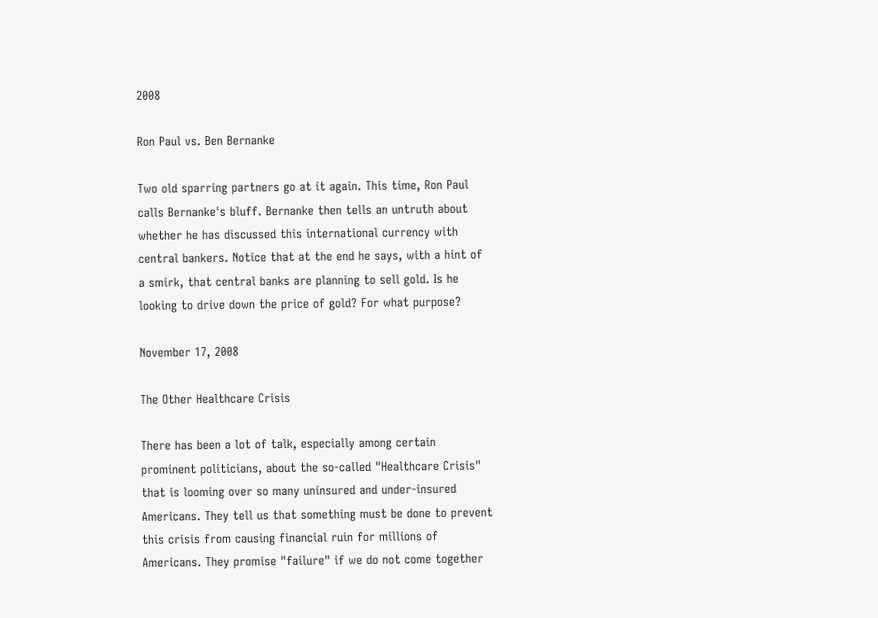2008

Ron Paul vs. Ben Bernanke

Two old sparring partners go at it again. This time, Ron Paul calls Bernanke's bluff. Bernanke then tells an untruth about whether he has discussed this international currency with central bankers. Notice that at the end he says, with a hint of a smirk, that central banks are planning to sell gold. Is he looking to drive down the price of gold? For what purpose?

November 17, 2008

The Other Healthcare Crisis

There has been a lot of talk, especially among certain prominent politicians, about the so-called "Healthcare Crisis" that is looming over so many uninsured and under-insured Americans. They tell us that something must be done to prevent this crisis from causing financial ruin for millions of Americans. They promise "failure" if we do not come together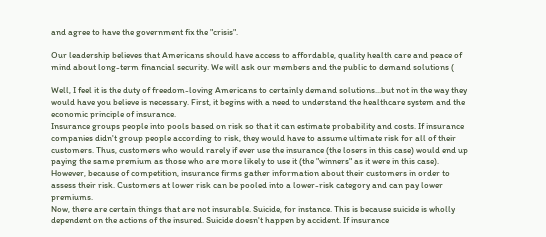and agree to have the government fix the "crisis".

Our leadership believes that Americans should have access to affordable, quality health care and peace of mind about long-term financial security. We will ask our members and the public to demand solutions (

Well, I feel it is the duty of freedom-loving Americans to certainly demand solutions...but not in the way they would have you believe is necessary. First, it begins with a need to understand the healthcare system and the economic principle of insurance.
Insurance groups people into pools based on risk so that it can estimate probability and costs. If insurance companies didn't group people according to risk, they would have to assume ultimate risk for all of their customers. Thus, customers who would rarely if ever use the insurance (the losers in this case) would end up paying the same premium as those who are more likely to use it (the "winners" as it were in this case). However, because of competition, insurance firms gather information about their customers in order to assess their risk. Customers at lower risk can be pooled into a lower-risk category and can pay lower premiums.
Now, there are certain things that are not insurable. Suicide, for instance. This is because suicide is wholly dependent on the actions of the insured. Suicide doesn't happen by accident. If insurance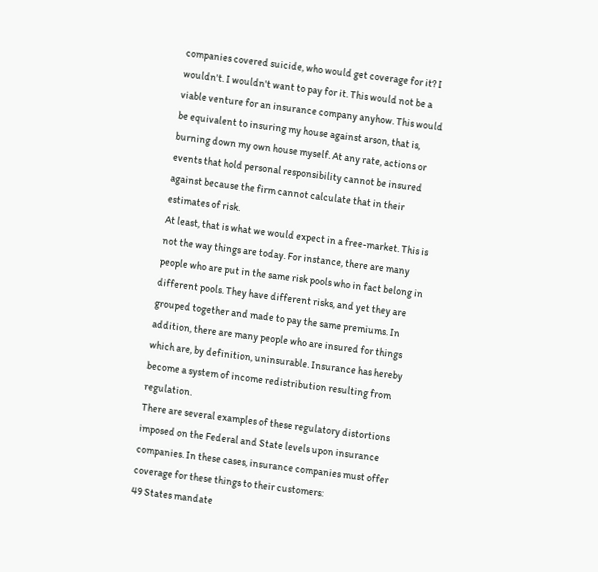companies covered suicide, who would get coverage for it? I wouldn't. I wouldn't want to pay for it. This would not be a viable venture for an insurance company anyhow. This would be equivalent to insuring my house against arson, that is, burning down my own house myself. At any rate, actions or events that hold personal responsibility cannot be insured against because the firm cannot calculate that in their estimates of risk.
At least, that is what we would expect in a free-market. This is not the way things are today. For instance, there are many people who are put in the same risk pools who in fact belong in different pools. They have different risks, and yet they are grouped together and made to pay the same premiums. In addition, there are many people who are insured for things which are, by definition, uninsurable. Insurance has hereby become a system of income redistribution resulting from regulation.
There are several examples of these regulatory distortions imposed on the Federal and State levels upon insurance companies. In these cases, insurance companies must offer coverage for these things to their customers:
49 States mandate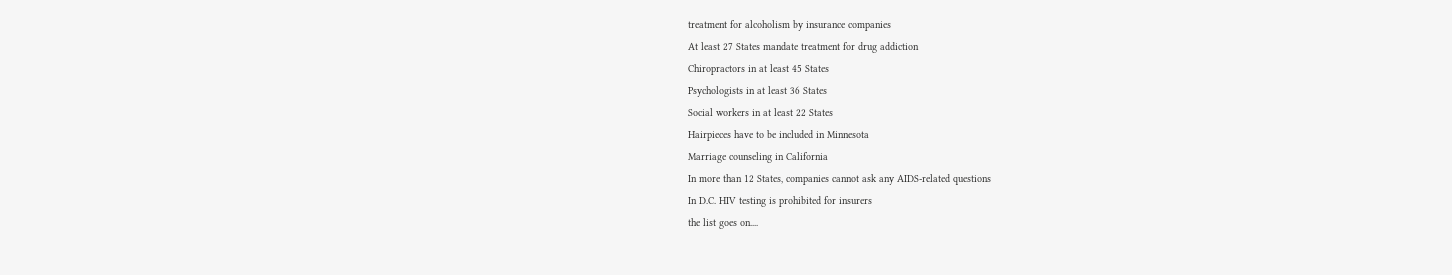treatment for alcoholism by insurance companies
At least 27 States mandate treatment for drug addiction
Chiropractors in at least 45 States
Psychologists in at least 36 States
Social workers in at least 22 States
Hairpieces have to be included in Minnesota
Marriage counseling in California
In more than 12 States, companies cannot ask any AIDS-related questions
In D.C. HIV testing is prohibited for insurers
the list goes on....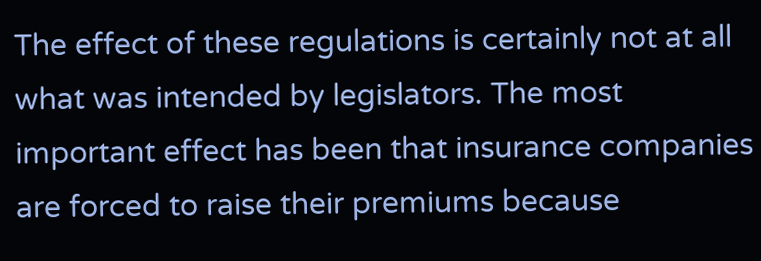The effect of these regulations is certainly not at all what was intended by legislators. The most important effect has been that insurance companies are forced to raise their premiums because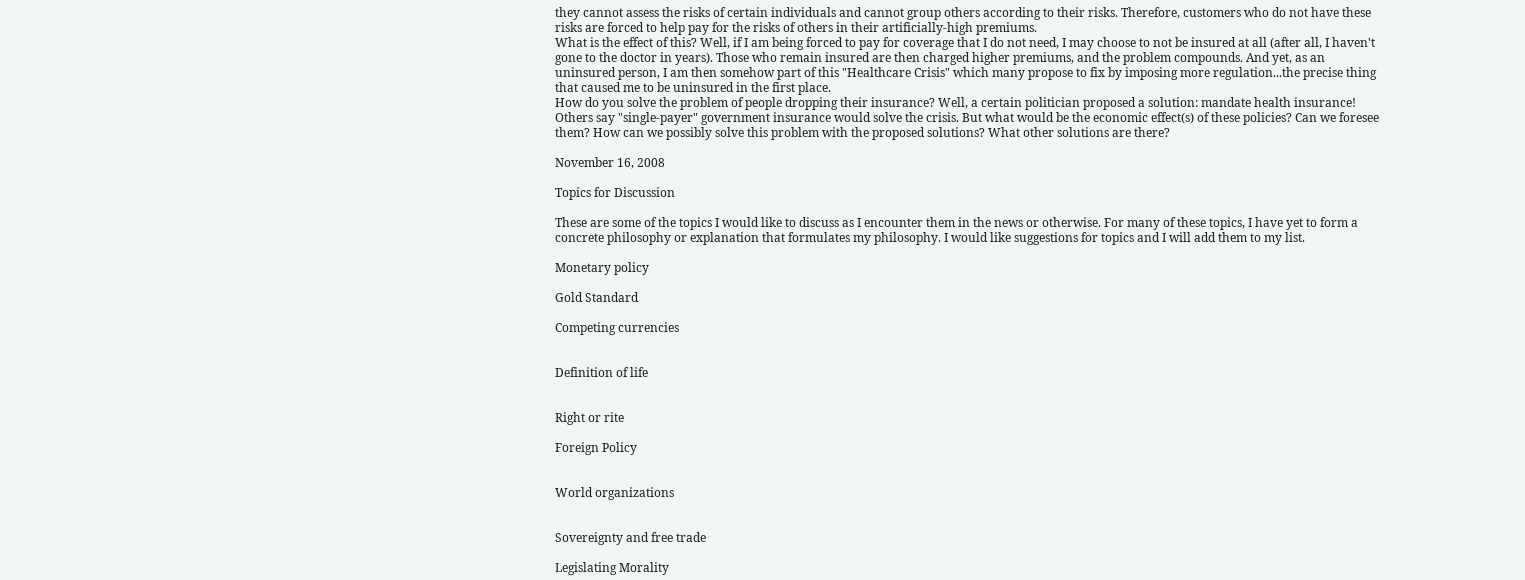they cannot assess the risks of certain individuals and cannot group others according to their risks. Therefore, customers who do not have these risks are forced to help pay for the risks of others in their artificially-high premiums.
What is the effect of this? Well, if I am being forced to pay for coverage that I do not need, I may choose to not be insured at all (after all, I haven't gone to the doctor in years). Those who remain insured are then charged higher premiums, and the problem compounds. And yet, as an uninsured person, I am then somehow part of this "Healthcare Crisis" which many propose to fix by imposing more regulation...the precise thing that caused me to be uninsured in the first place.
How do you solve the problem of people dropping their insurance? Well, a certain politician proposed a solution: mandate health insurance! Others say "single-payer" government insurance would solve the crisis. But what would be the economic effect(s) of these policies? Can we foresee them? How can we possibly solve this problem with the proposed solutions? What other solutions are there?

November 16, 2008

Topics for Discussion

These are some of the topics I would like to discuss as I encounter them in the news or otherwise. For many of these topics, I have yet to form a concrete philosophy or explanation that formulates my philosophy. I would like suggestions for topics and I will add them to my list.

Monetary policy

Gold Standard

Competing currencies


Definition of life


Right or rite

Foreign Policy


World organizations


Sovereignty and free trade

Legislating Morality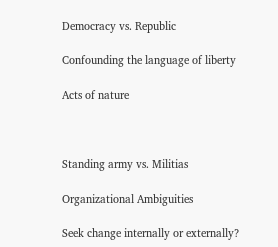Democracy vs. Republic

Confounding the language of liberty

Acts of nature



Standing army vs. Militias

Organizational Ambiguities

Seek change internally or externally?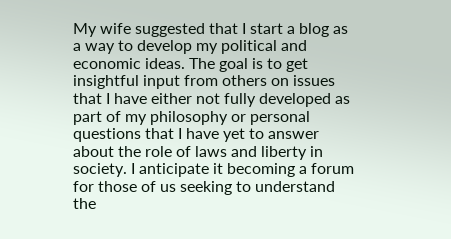My wife suggested that I start a blog as a way to develop my political and economic ideas. The goal is to get insightful input from others on issues that I have either not fully developed as part of my philosophy or personal questions that I have yet to answer about the role of laws and liberty in society. I anticipate it becoming a forum for those of us seeking to understand the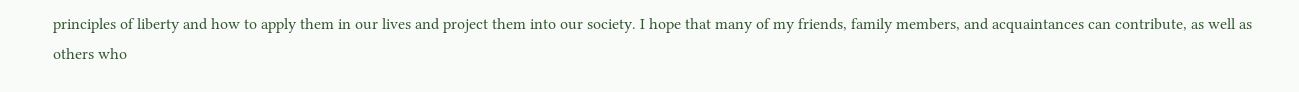principles of liberty and how to apply them in our lives and project them into our society. I hope that many of my friends, family members, and acquaintances can contribute, as well as others who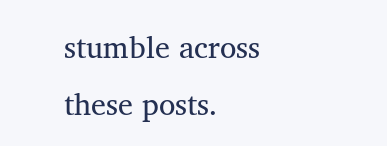stumble across these posts.